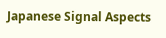Japanese Signal Aspects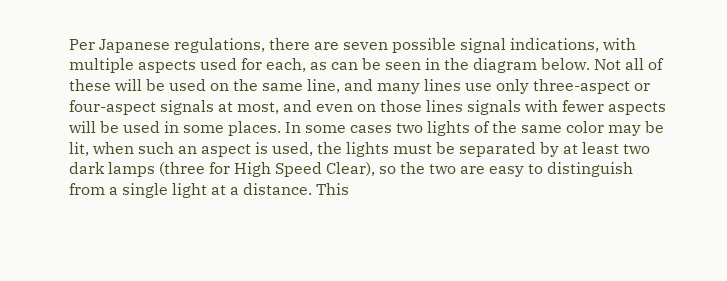Per Japanese regulations, there are seven possible signal indications, with multiple aspects used for each, as can be seen in the diagram below. Not all of these will be used on the same line, and many lines use only three-aspect or four-aspect signals at most, and even on those lines signals with fewer aspects will be used in some places. In some cases two lights of the same color may be lit, when such an aspect is used, the lights must be separated by at least two dark lamps (three for High Speed Clear), so the two are easy to distinguish from a single light at a distance. This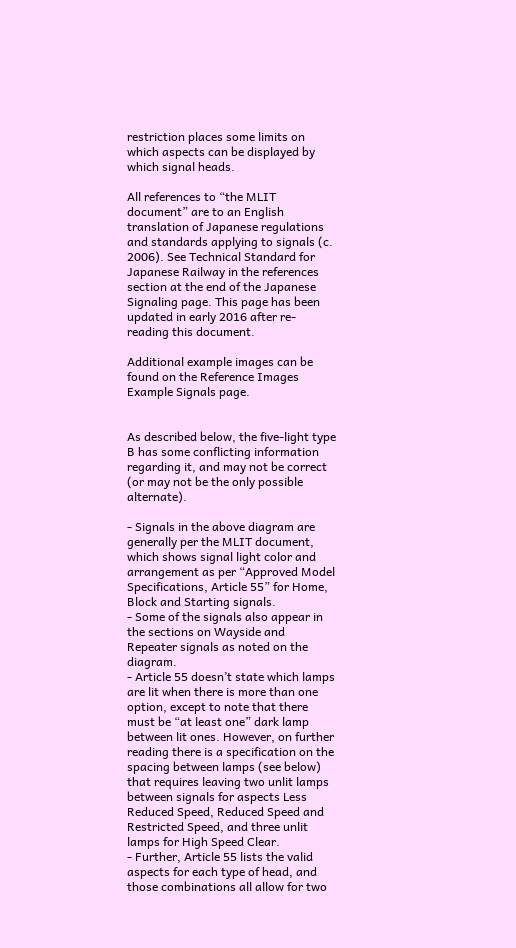restriction places some limits on which aspects can be displayed by which signal heads.

All references to “the MLIT document” are to an English translation of Japanese regulations and standards applying to signals (c. 2006). See Technical Standard for Japanese Railway in the references section at the end of the Japanese Signaling page. This page has been updated in early 2016 after re-reading this document.

Additional example images can be found on the Reference Images Example Signals page.


As described below, the five-light type B has some conflicting information regarding it, and may not be correct (or may not be the only possible alternate).

- Signals in the above diagram are generally per the MLIT document, which shows signal light color and arrangement as per “Approved Model Specifications, Article 55” for Home, Block and Starting signals.
- Some of the signals also appear in the sections on Wayside and Repeater signals as noted on the diagram.
- Article 55 doesn’t state which lamps are lit when there is more than one option, except to note that there must be “at least one” dark lamp between lit ones. However, on further reading there is a specification on the spacing between lamps (see below) that requires leaving two unlit lamps between signals for aspects Less Reduced Speed, Reduced Speed and Restricted Speed, and three unlit lamps for High Speed Clear.
- Further, Article 55 lists the valid aspects for each type of head, and those combinations all allow for two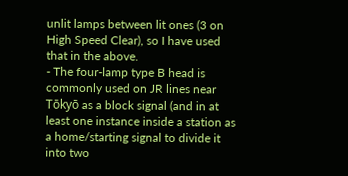unlit lamps between lit ones (3 on High Speed Clear), so I have used that in the above.
- The four-lamp type B head is commonly used on JR lines near Tōkyō as a block signal (and in at least one instance inside a station as a home/starting signal to divide it into two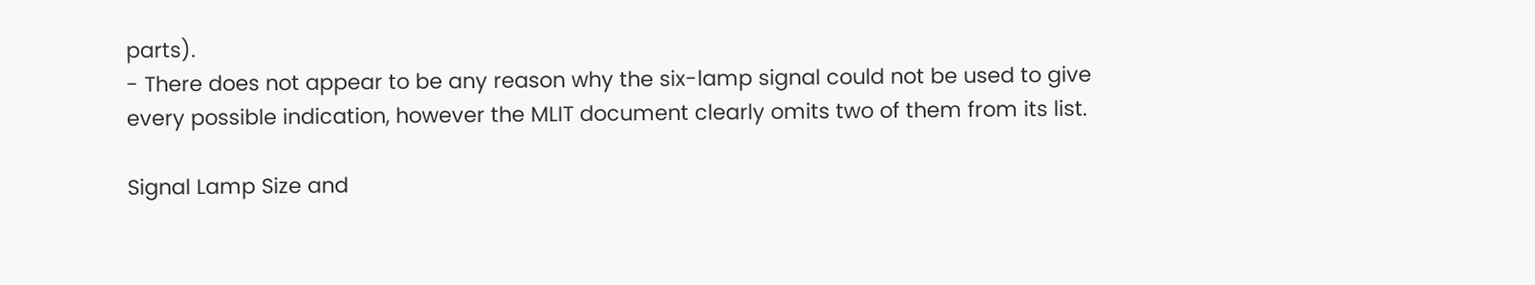parts).
- There does not appear to be any reason why the six-lamp signal could not be used to give every possible indication, however the MLIT document clearly omits two of them from its list.

Signal Lamp Size and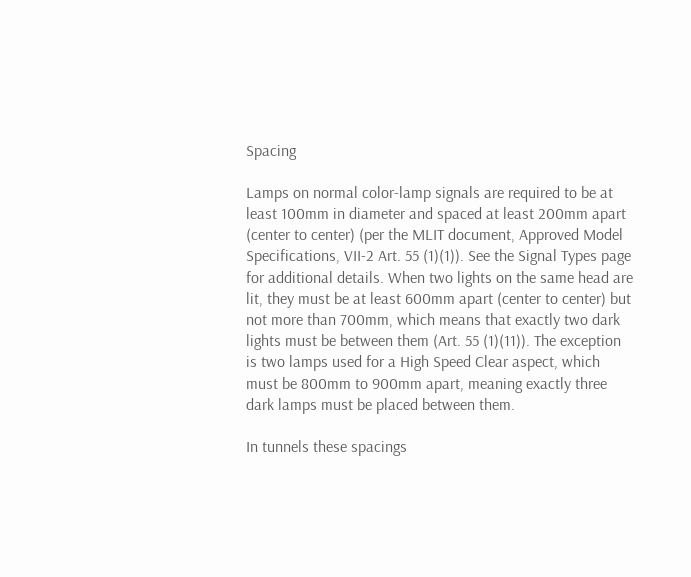Spacing

Lamps on normal color-lamp signals are required to be at least 100mm in diameter and spaced at least 200mm apart (center to center) (per the MLIT document, Approved Model Specifications, VII-2 Art. 55 (1)(1)). See the Signal Types page for additional details. When two lights on the same head are lit, they must be at least 600mm apart (center to center) but not more than 700mm, which means that exactly two dark lights must be between them (Art. 55 (1)(11)). The exception is two lamps used for a High Speed Clear aspect, which must be 800mm to 900mm apart, meaning exactly three dark lamps must be placed between them.

In tunnels these spacings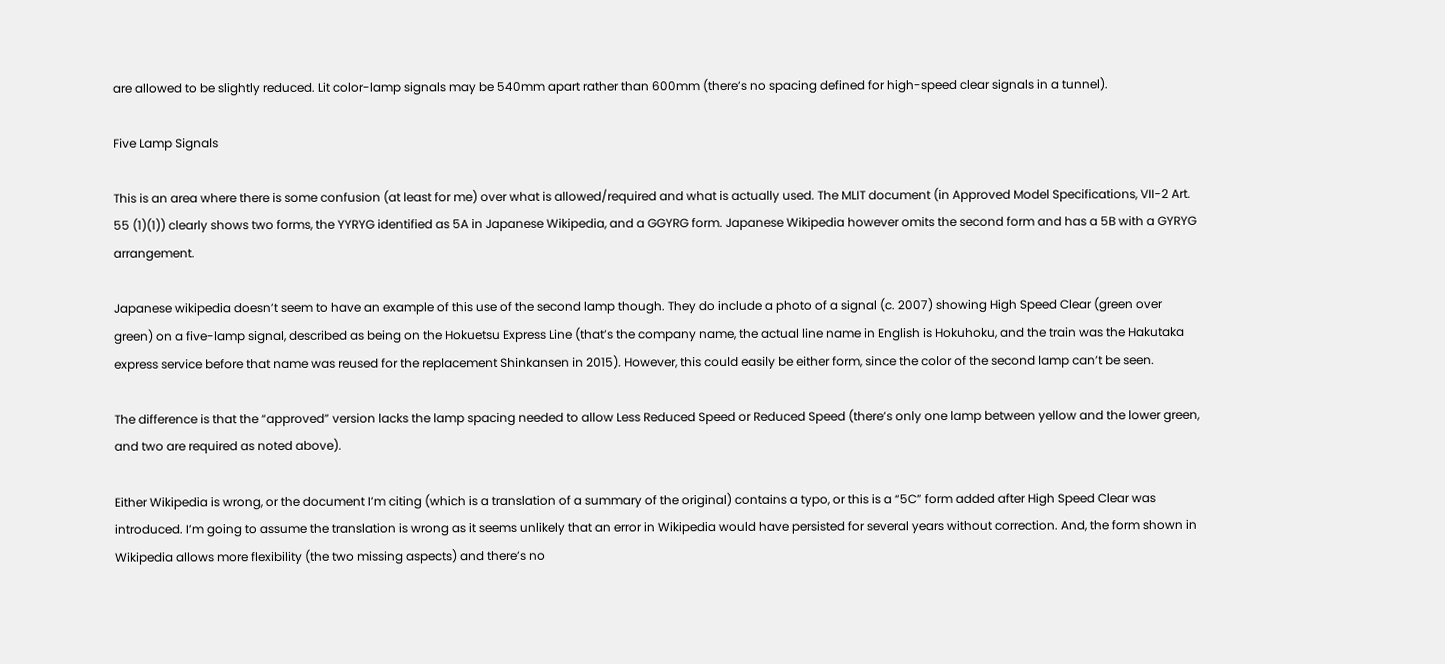are allowed to be slightly reduced. Lit color-lamp signals may be 540mm apart rather than 600mm (there’s no spacing defined for high-speed clear signals in a tunnel).

Five Lamp Signals

This is an area where there is some confusion (at least for me) over what is allowed/required and what is actually used. The MLIT document (in Approved Model Specifications, VII-2 Art. 55 (1)(1)) clearly shows two forms, the YYRYG identified as 5A in Japanese Wikipedia, and a GGYRG form. Japanese Wikipedia however omits the second form and has a 5B with a GYRYG arrangement.

Japanese wikipedia doesn’t seem to have an example of this use of the second lamp though. They do include a photo of a signal (c. 2007) showing High Speed Clear (green over green) on a five-lamp signal, described as being on the Hokuetsu Express Line (that’s the company name, the actual line name in English is Hokuhoku, and the train was the Hakutaka express service before that name was reused for the replacement Shinkansen in 2015). However, this could easily be either form, since the color of the second lamp can’t be seen.

The difference is that the “approved” version lacks the lamp spacing needed to allow Less Reduced Speed or Reduced Speed (there’s only one lamp between yellow and the lower green, and two are required as noted above).

Either Wikipedia is wrong, or the document I’m citing (which is a translation of a summary of the original) contains a typo, or this is a “5C” form added after High Speed Clear was introduced. I’m going to assume the translation is wrong as it seems unlikely that an error in Wikipedia would have persisted for several years without correction. And, the form shown in Wikipedia allows more flexibility (the two missing aspects) and there’s no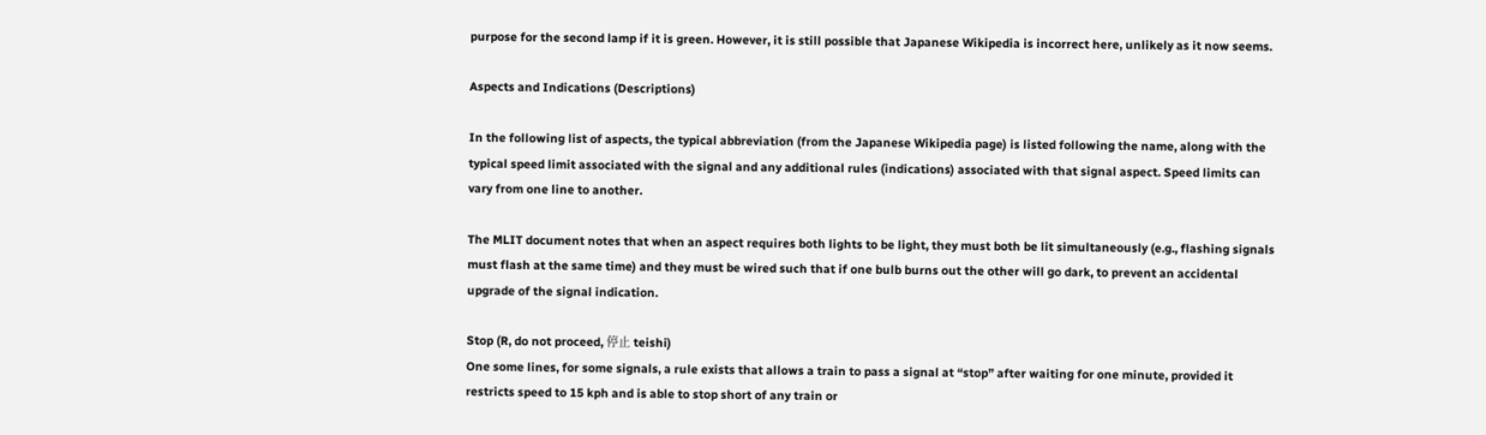purpose for the second lamp if it is green. However, it is still possible that Japanese Wikipedia is incorrect here, unlikely as it now seems.

Aspects and Indications (Descriptions)

In the following list of aspects, the typical abbreviation (from the Japanese Wikipedia page) is listed following the name, along with the typical speed limit associated with the signal and any additional rules (indications) associated with that signal aspect. Speed limits can vary from one line to another.

The MLIT document notes that when an aspect requires both lights to be light, they must both be lit simultaneously (e.g., flashing signals must flash at the same time) and they must be wired such that if one bulb burns out the other will go dark, to prevent an accidental upgrade of the signal indication.

Stop (R, do not proceed, 停止 teishi)
One some lines, for some signals, a rule exists that allows a train to pass a signal at “stop” after waiting for one minute, provided it restricts speed to 15 kph and is able to stop short of any train or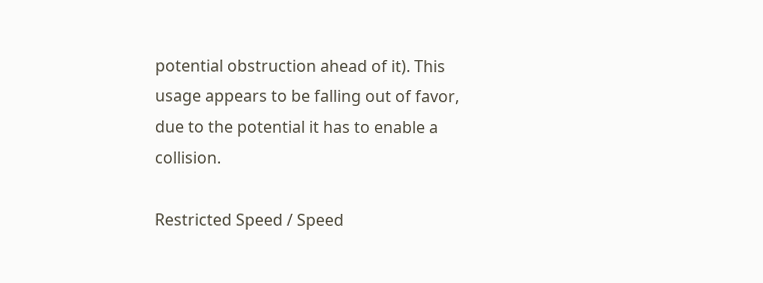potential obstruction ahead of it). This usage appears to be falling out of favor, due to the potential it has to enable a collision.

Restricted Speed / Speed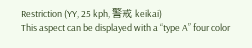Restriction (YY, 25 kph, 警戒 keikai)
This aspect can be displayed with a “type A” four color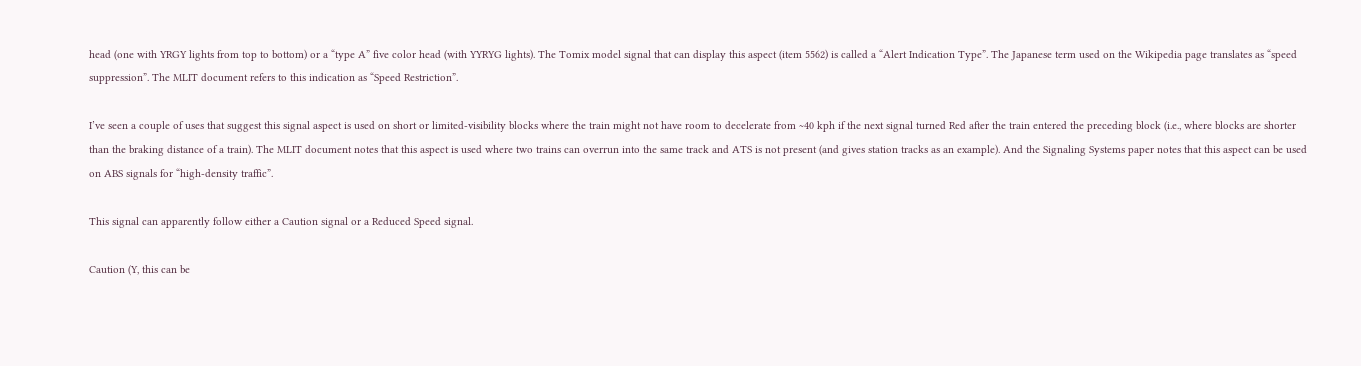head (one with YRGY lights from top to bottom) or a “type A” five color head (with YYRYG lights). The Tomix model signal that can display this aspect (item 5562) is called a “Alert Indication Type”. The Japanese term used on the Wikipedia page translates as “speed suppression”. The MLIT document refers to this indication as “Speed Restriction”.

I’ve seen a couple of uses that suggest this signal aspect is used on short or limited-visibility blocks where the train might not have room to decelerate from ~40 kph if the next signal turned Red after the train entered the preceding block (i.e., where blocks are shorter than the braking distance of a train). The MLIT document notes that this aspect is used where two trains can overrun into the same track and ATS is not present (and gives station tracks as an example). And the Signaling Systems paper notes that this aspect can be used on ABS signals for “high-density traffic”.

This signal can apparently follow either a Caution signal or a Reduced Speed signal.

Caution (Y, this can be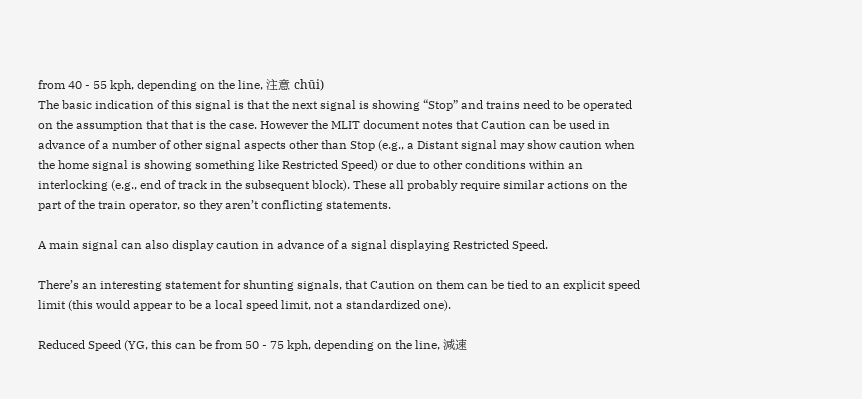from 40 - 55 kph, depending on the line, 注意 chūi)
The basic indication of this signal is that the next signal is showing “Stop” and trains need to be operated on the assumption that that is the case. However the MLIT document notes that Caution can be used in advance of a number of other signal aspects other than Stop (e.g., a Distant signal may show caution when the home signal is showing something like Restricted Speed) or due to other conditions within an interlocking (e.g., end of track in the subsequent block). These all probably require similar actions on the part of the train operator, so they aren’t conflicting statements.

A main signal can also display caution in advance of a signal displaying Restricted Speed.

There’s an interesting statement for shunting signals, that Caution on them can be tied to an explicit speed limit (this would appear to be a local speed limit, not a standardized one).

Reduced Speed (YG, this can be from 50 - 75 kph, depending on the line, 減速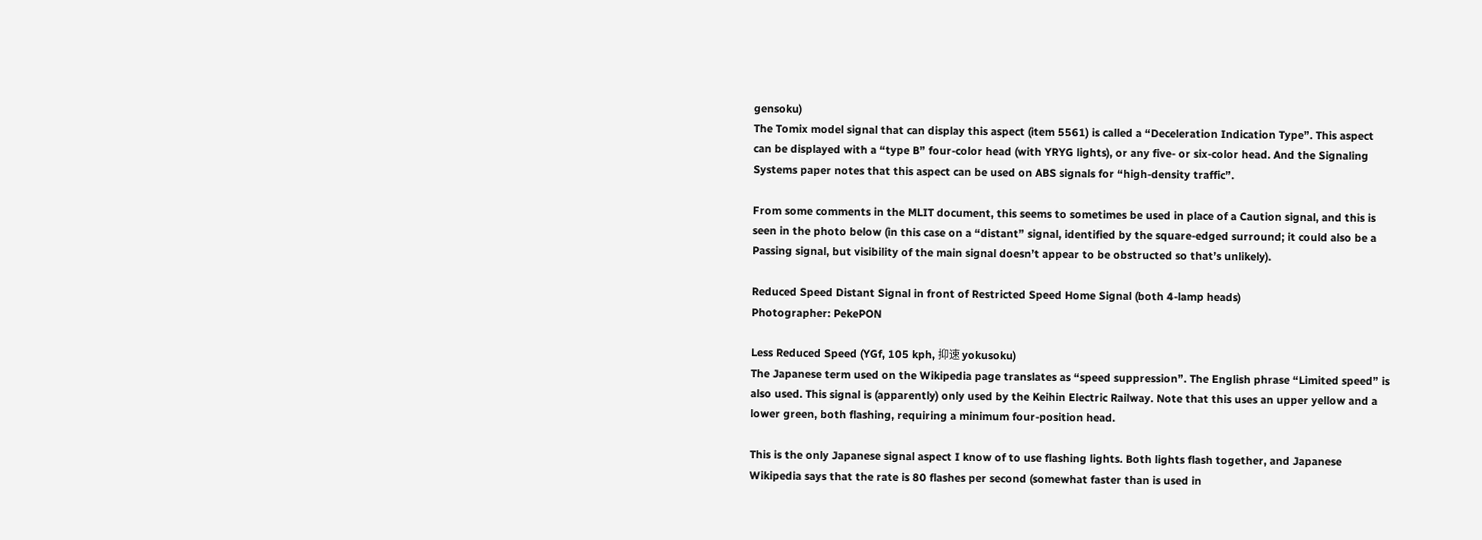gensoku)
The Tomix model signal that can display this aspect (item 5561) is called a “Deceleration Indication Type”. This aspect can be displayed with a “type B” four-color head (with YRYG lights), or any five- or six-color head. And the Signaling Systems paper notes that this aspect can be used on ABS signals for “high-density traffic”.

From some comments in the MLIT document, this seems to sometimes be used in place of a Caution signal, and this is seen in the photo below (in this case on a “distant” signal, identified by the square-edged surround; it could also be a Passing signal, but visibility of the main signal doesn’t appear to be obstructed so that’s unlikely).

Reduced Speed Distant Signal in front of Restricted Speed Home Signal (both 4-lamp heads)
Photographer: PekePON

Less Reduced Speed (YGf, 105 kph, 抑速 yokusoku)
The Japanese term used on the Wikipedia page translates as “speed suppression”. The English phrase “Limited speed” is also used. This signal is (apparently) only used by the Keihin Electric Railway. Note that this uses an upper yellow and a lower green, both flashing, requiring a minimum four-position head.

This is the only Japanese signal aspect I know of to use flashing lights. Both lights flash together, and Japanese Wikipedia says that the rate is 80 flashes per second (somewhat faster than is used in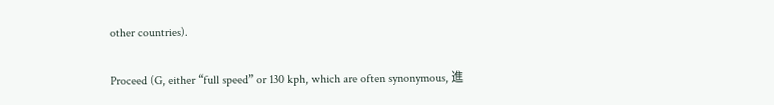other countries).

Proceed (G, either “full speed” or 130 kph, which are often synonymous, 進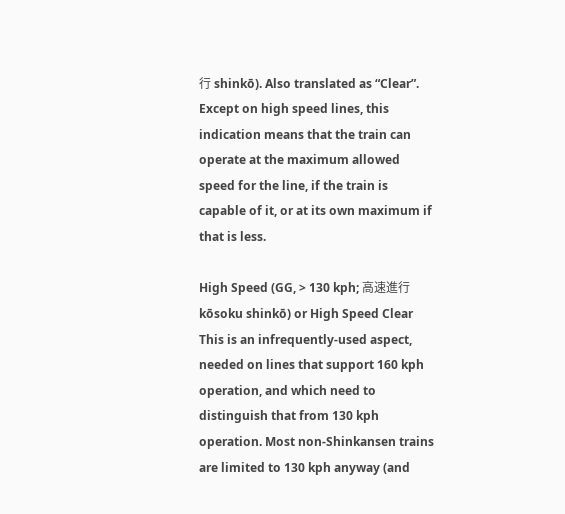行 shinkō). Also translated as “Clear”.
Except on high speed lines, this indication means that the train can operate at the maximum allowed speed for the line, if the train is capable of it, or at its own maximum if that is less.

High Speed (GG, > 130 kph; 高速進行 kōsoku shinkō) or High Speed Clear
This is an infrequently-used aspect, needed on lines that support 160 kph operation, and which need to distinguish that from 130 kph operation. Most non-Shinkansen trains are limited to 130 kph anyway (and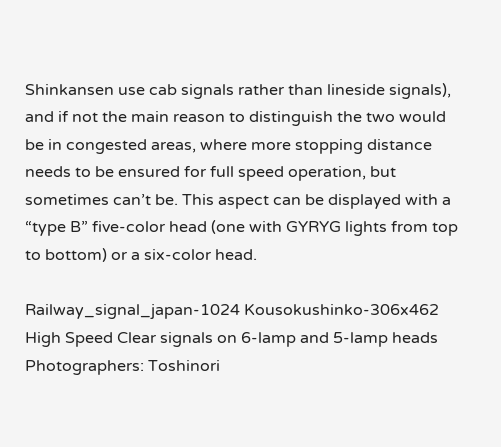Shinkansen use cab signals rather than lineside signals), and if not the main reason to distinguish the two would be in congested areas, where more stopping distance needs to be ensured for full speed operation, but sometimes can’t be. This aspect can be displayed with a “type B” five-color head (one with GYRYG lights from top to bottom) or a six-color head.

Railway_signal_japan-1024 Kousokushinko-306x462
High Speed Clear signals on 6-lamp and 5-lamp heads
Photographers: Toshinori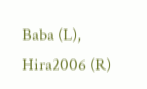Baba (L), Hira2006 (R)